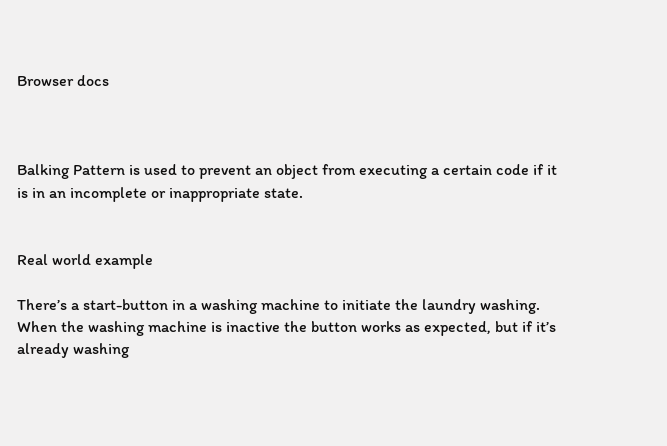Browser docs



Balking Pattern is used to prevent an object from executing a certain code if it is in an incomplete or inappropriate state.


Real world example

There’s a start-button in a washing machine to initiate the laundry washing. When the washing machine is inactive the button works as expected, but if it’s already washing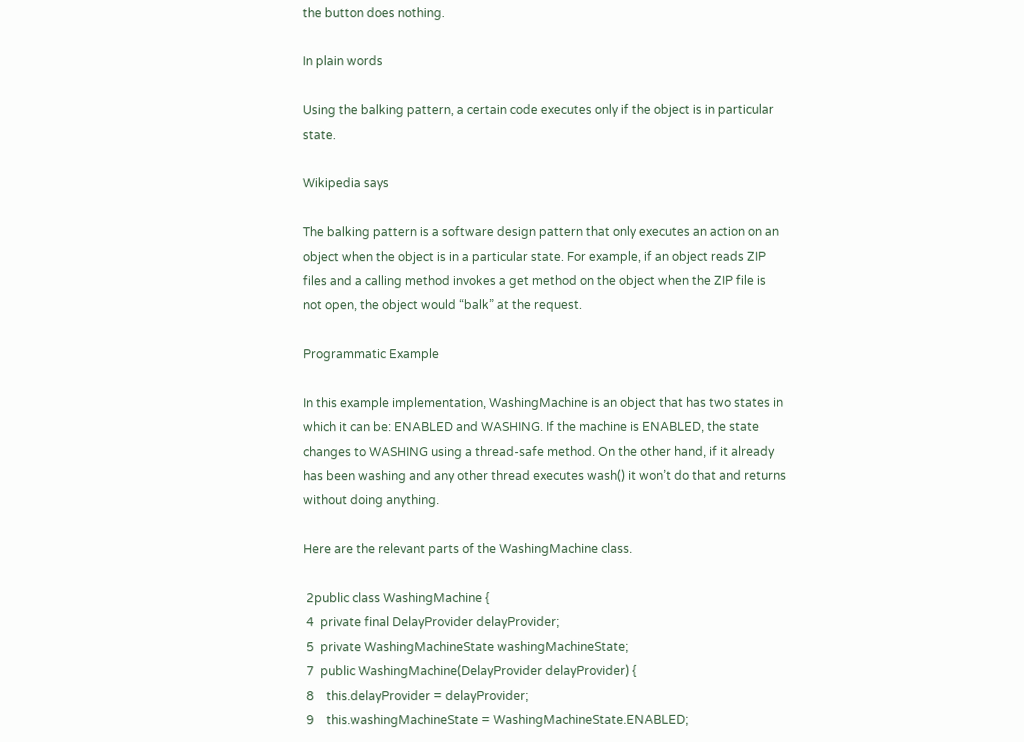the button does nothing.

In plain words

Using the balking pattern, a certain code executes only if the object is in particular state.

Wikipedia says

The balking pattern is a software design pattern that only executes an action on an object when the object is in a particular state. For example, if an object reads ZIP files and a calling method invokes a get method on the object when the ZIP file is not open, the object would “balk” at the request.

Programmatic Example

In this example implementation, WashingMachine is an object that has two states in which it can be: ENABLED and WASHING. If the machine is ENABLED, the state changes to WASHING using a thread-safe method. On the other hand, if it already has been washing and any other thread executes wash() it won’t do that and returns without doing anything.

Here are the relevant parts of the WashingMachine class.

 2public class WashingMachine {
 4  private final DelayProvider delayProvider;
 5  private WashingMachineState washingMachineState;
 7  public WashingMachine(DelayProvider delayProvider) {
 8    this.delayProvider = delayProvider;
 9    this.washingMachineState = WashingMachineState.ENABLED;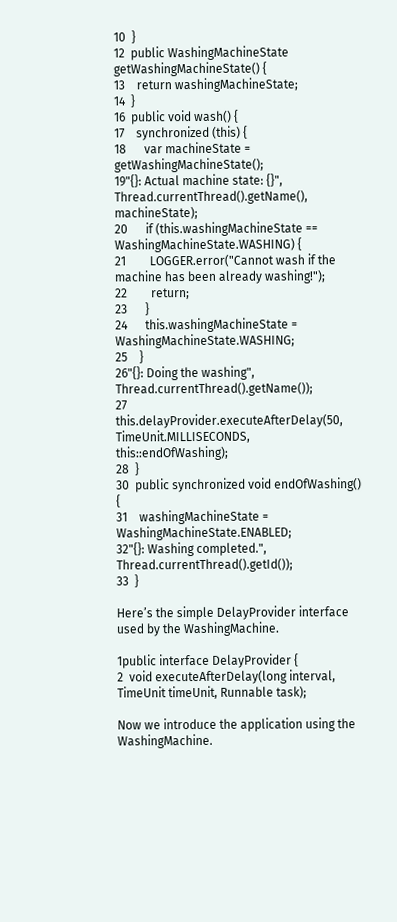10  }
12  public WashingMachineState getWashingMachineState() {
13    return washingMachineState;
14  }
16  public void wash() {
17    synchronized (this) {
18      var machineState = getWashingMachineState();
19"{}: Actual machine state: {}", Thread.currentThread().getName(), machineState);
20      if (this.washingMachineState == WashingMachineState.WASHING) {
21        LOGGER.error("Cannot wash if the machine has been already washing!");
22        return;
23      }
24      this.washingMachineState = WashingMachineState.WASHING;
25    }
26"{}: Doing the washing", Thread.currentThread().getName());
27    this.delayProvider.executeAfterDelay(50, TimeUnit.MILLISECONDS, this::endOfWashing);
28  }
30  public synchronized void endOfWashing() {
31    washingMachineState = WashingMachineState.ENABLED;
32"{}: Washing completed.", Thread.currentThread().getId());
33  }

Here’s the simple DelayProvider interface used by the WashingMachine.

1public interface DelayProvider {
2  void executeAfterDelay(long interval, TimeUnit timeUnit, Runnable task);

Now we introduce the application using the WashingMachine.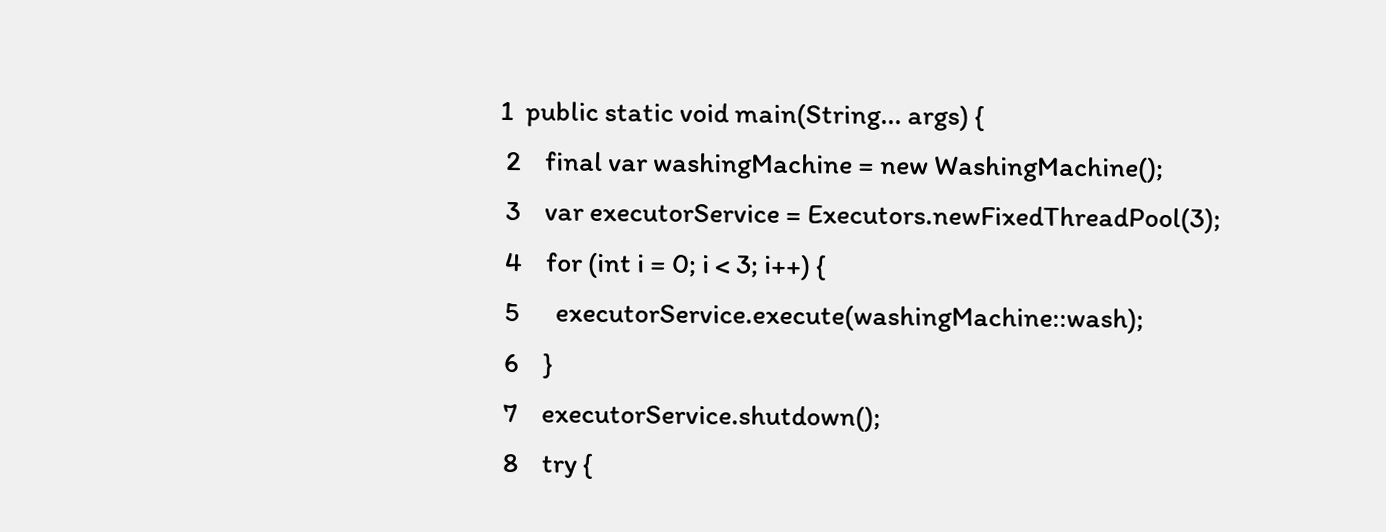1  public static void main(String... args) {
 2    final var washingMachine = new WashingMachine();
 3    var executorService = Executors.newFixedThreadPool(3);
 4    for (int i = 0; i < 3; i++) {
 5      executorService.execute(washingMachine::wash);
 6    }
 7    executorService.shutdown();
 8    try {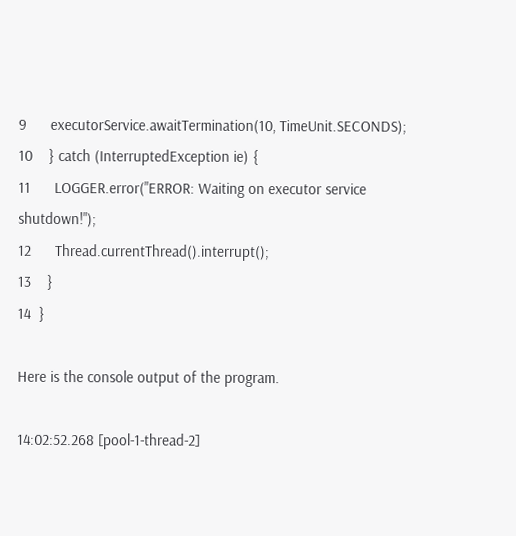9      executorService.awaitTermination(10, TimeUnit.SECONDS);
10    } catch (InterruptedException ie) {
11      LOGGER.error("ERROR: Waiting on executor service shutdown!");
12      Thread.currentThread().interrupt();
13    }
14  }

Here is the console output of the program.

14:02:52.268 [pool-1-thread-2]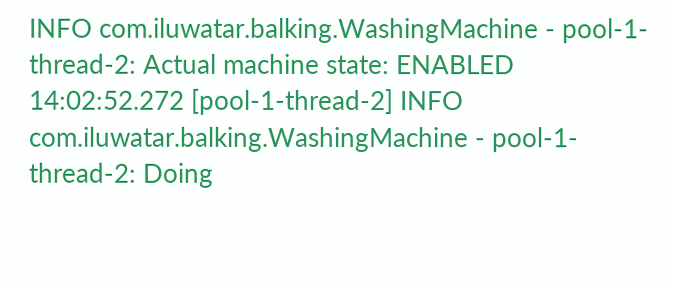INFO com.iluwatar.balking.WashingMachine - pool-1-thread-2: Actual machine state: ENABLED
14:02:52.272 [pool-1-thread-2] INFO com.iluwatar.balking.WashingMachine - pool-1-thread-2: Doing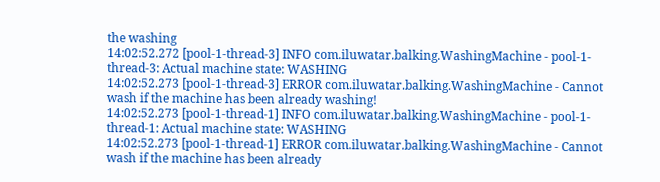the washing
14:02:52.272 [pool-1-thread-3] INFO com.iluwatar.balking.WashingMachine - pool-1-thread-3: Actual machine state: WASHING
14:02:52.273 [pool-1-thread-3] ERROR com.iluwatar.balking.WashingMachine - Cannot wash if the machine has been already washing!
14:02:52.273 [pool-1-thread-1] INFO com.iluwatar.balking.WashingMachine - pool-1-thread-1: Actual machine state: WASHING
14:02:52.273 [pool-1-thread-1] ERROR com.iluwatar.balking.WashingMachine - Cannot wash if the machine has been already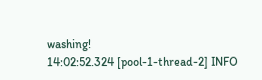washing!
14:02:52.324 [pool-1-thread-2] INFO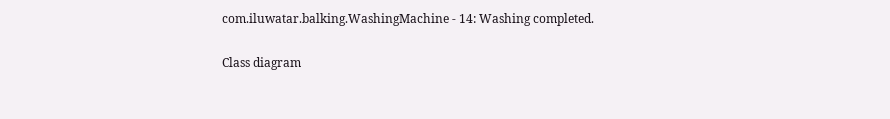com.iluwatar.balking.WashingMachine - 14: Washing completed.

Class diagram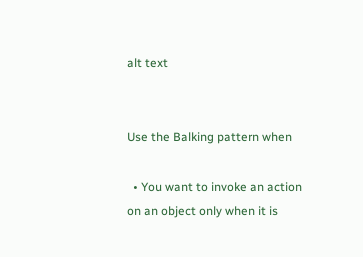alt text


Use the Balking pattern when

  • You want to invoke an action on an object only when it is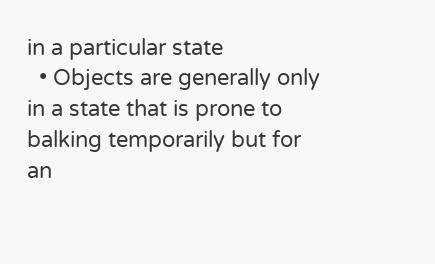in a particular state
  • Objects are generally only in a state that is prone to balking temporarily but for an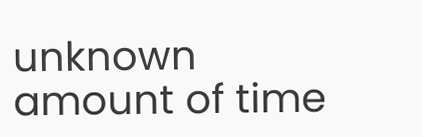unknown amount of time